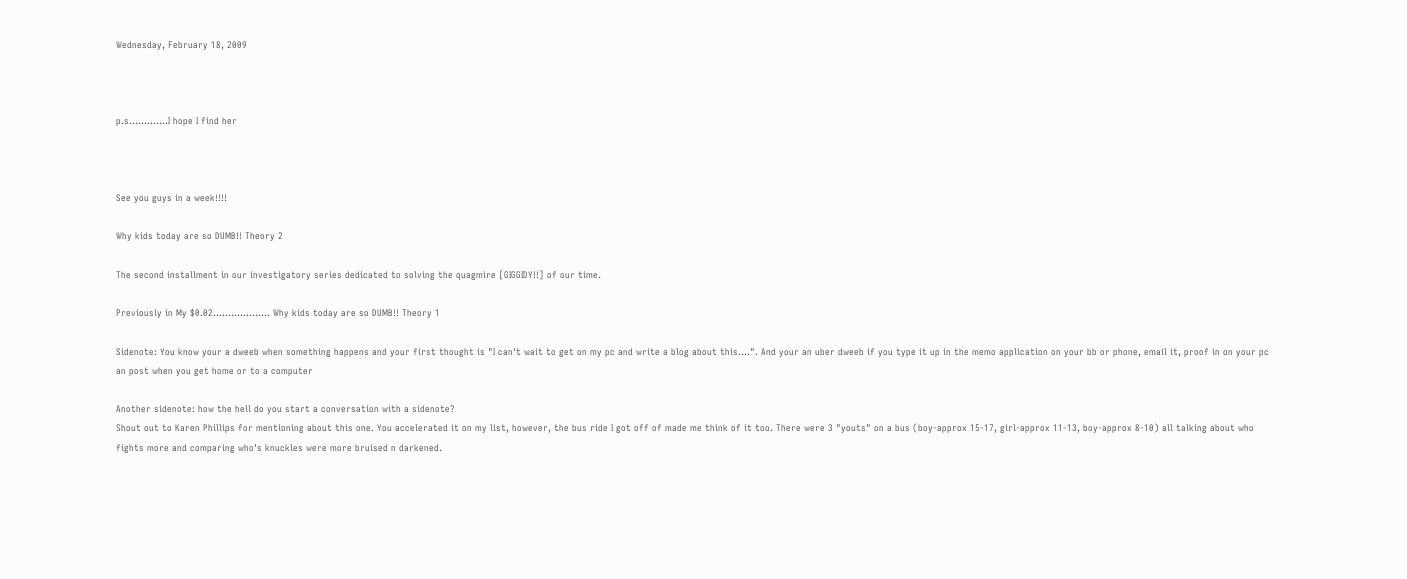Wednesday, February 18, 2009



p.s.............I hope I find her



See you guys in a week!!!!

Why kids today are so DUMB!! Theory 2

The second installment in our investigatory series dedicated to solving the quagmire [GIGGIDY!!] of our time.

Previously in My $0.02................... Why kids today are so DUMB!! Theory 1

Sidenote: You know your a dweeb when something happens and your first thought is "I can't wait to get on my pc and write a blog about this....". And your an uber dweeb if you type it up in the memo application on your bb or phone, email it, proof in on your pc an post when you get home or to a computer

Another sidenote: how the hell do you start a conversation with a sidenote?
Shout out to Karen Phillips for mentioning about this one. You accelerated it on my list, however, the bus ride I got off of made me think of it too. There were 3 "youts" on a bus (boy-approx 15-17, girl-approx 11-13, boy-approx 8-10) all talking about who fights more and comparing who's knuckles were more bruised n darkened.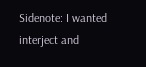Sidenote: I wanted interject and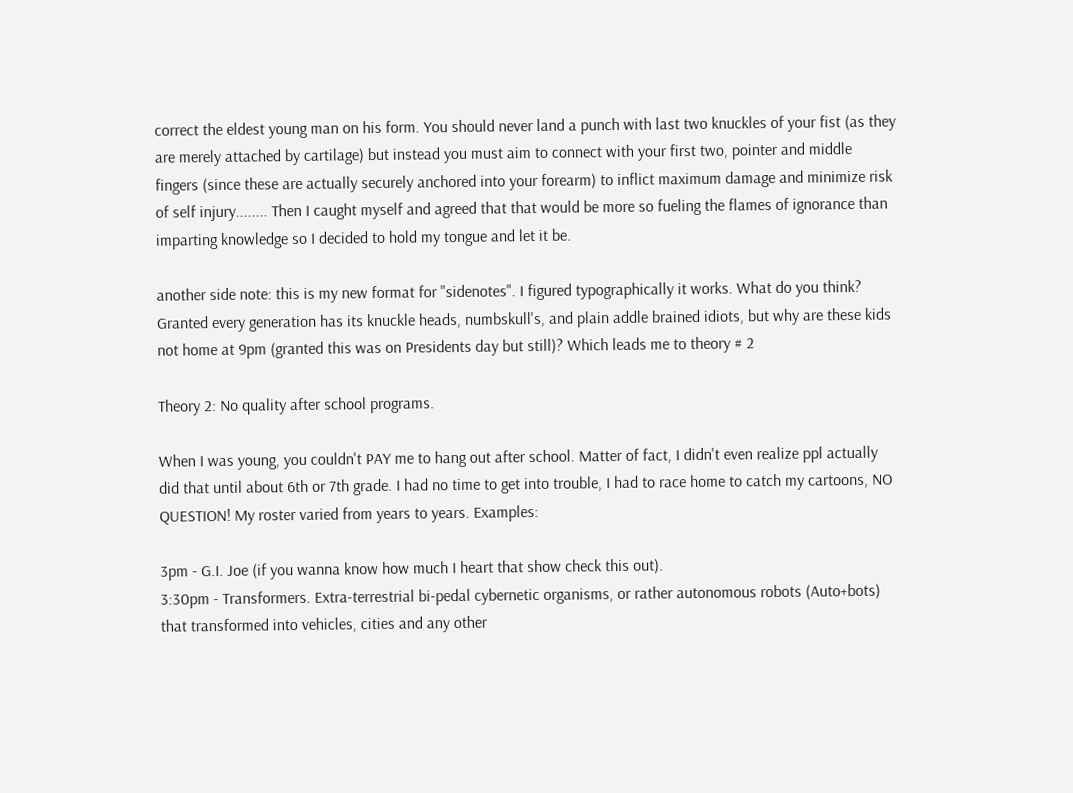correct the eldest young man on his form. You should never land a punch with last two knuckles of your fist (as they are merely attached by cartilage) but instead you must aim to connect with your first two, pointer and middle fingers (since these are actually securely anchored into your forearm) to inflict maximum damage and minimize risk of self injury........ Then I caught myself and agreed that that would be more so fueling the flames of ignorance than imparting knowledge so I decided to hold my tongue and let it be.

another side note: this is my new format for "sidenotes". I figured typographically it works. What do you think?
Granted every generation has its knuckle heads, numbskull's, and plain addle brained idiots, but why are these kids not home at 9pm (granted this was on Presidents day but still)? Which leads me to theory # 2

Theory 2: No quality after school programs.

When I was young, you couldn't PAY me to hang out after school. Matter of fact, I didn't even realize ppl actually did that until about 6th or 7th grade. I had no time to get into trouble, I had to race home to catch my cartoons, NO QUESTION! My roster varied from years to years. Examples:

3pm - G.I. Joe (if you wanna know how much I heart that show check this out).
3:30pm - Transformers. Extra-terrestrial bi-pedal cybernetic organisms, or rather autonomous robots (Auto+bots) that transformed into vehicles, cities and any other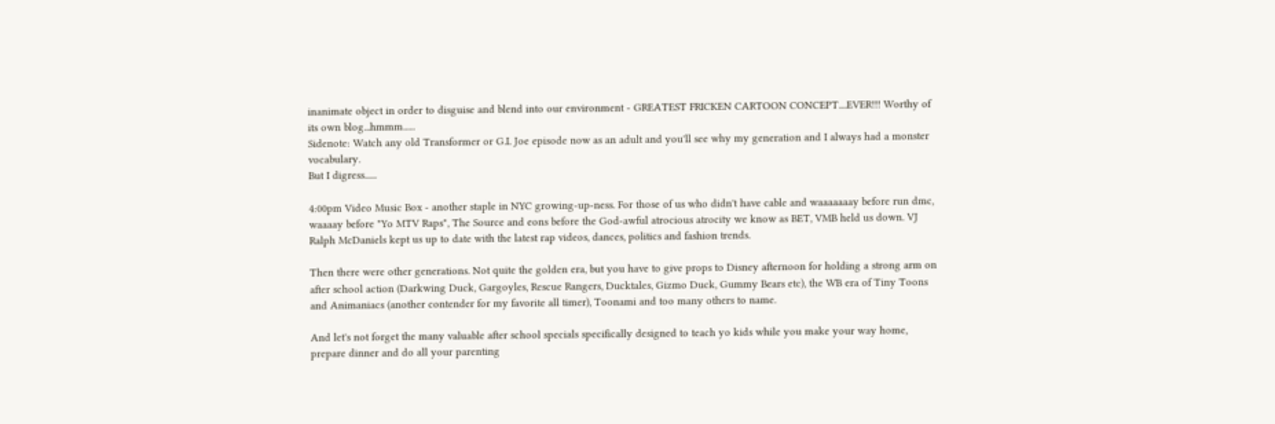inanimate object in order to disguise and blend into our environment - GREATEST FRICKEN CARTOON CONCEPT....EVER!!! Worthy of its own blog...hmmm......
Sidenote: Watch any old Transformer or G.I. Joe episode now as an adult and you'll see why my generation and I always had a monster vocabulary.
But I digress......

4:00pm Video Music Box - another staple in NYC growing-up-ness. For those of us who didn't have cable and waaaaaaay before run dmc, waaaay before "Yo MTV Raps", The Source and eons before the God-awful atrocious atrocity we know as BET, VMB held us down. VJ Ralph McDaniels kept us up to date with the latest rap videos, dances, politics and fashion trends.

Then there were other generations. Not quite the golden era, but you have to give props to Disney afternoon for holding a strong arm on after school action (Darkwing Duck, Gargoyles, Rescue Rangers, Ducktales, Gizmo Duck, Gummy Bears etc), the WB era of Tiny Toons and Animaniacs (another contender for my favorite all timer), Toonami and too many others to name.

And let's not forget the many valuable after school specials specifically designed to teach yo kids while you make your way home, prepare dinner and do all your parenting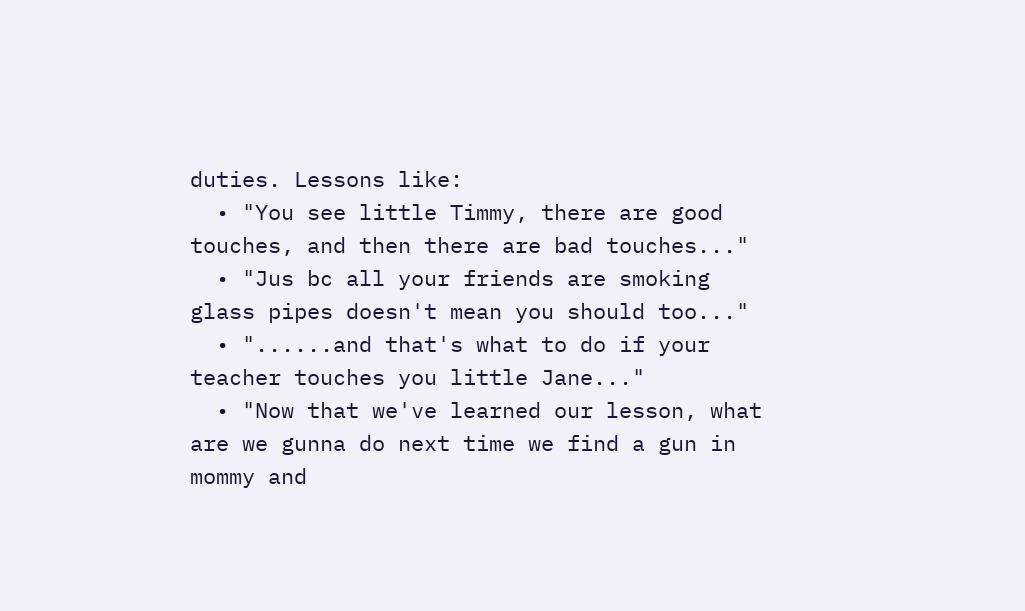duties. Lessons like:
  • "You see little Timmy, there are good touches, and then there are bad touches..."
  • "Jus bc all your friends are smoking glass pipes doesn't mean you should too..."
  • "......and that's what to do if your teacher touches you little Jane..."
  • "Now that we've learned our lesson, what are we gunna do next time we find a gun in mommy and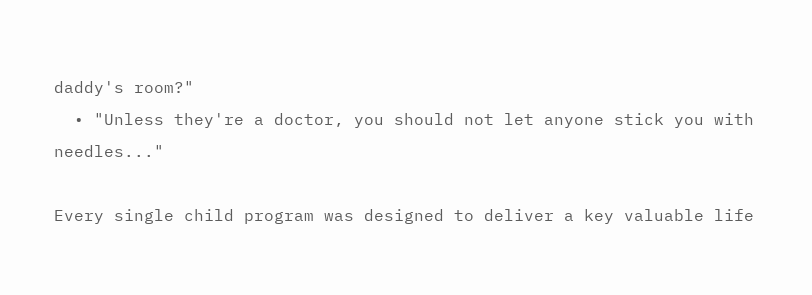daddy's room?"
  • "Unless they're a doctor, you should not let anyone stick you with needles..."

Every single child program was designed to deliver a key valuable life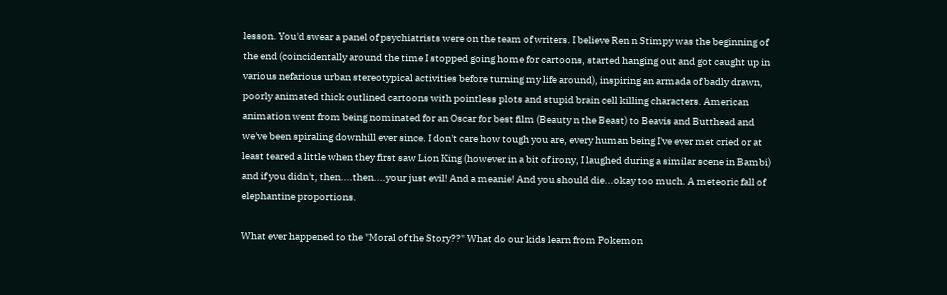lesson. You'd swear a panel of psychiatrists were on the team of writers. I believe Ren n Stimpy was the beginning of the end (coincidentally around the time I stopped going home for cartoons, started hanging out and got caught up in various nefarious urban stereotypical activities before turning my life around), inspiring an armada of badly drawn, poorly animated thick outlined cartoons with pointless plots and stupid brain cell killing characters. American animation went from being nominated for an Oscar for best film (Beauty n the Beast) to Beavis and Butthead and we've been spiraling downhill ever since. I don't care how tough you are, every human being I've ever met cried or at least teared a little when they first saw Lion King (however in a bit of irony, I laughed during a similar scene in Bambi) and if you didn't, then....then....your just evil! And a meanie! And you should die...okay too much. A meteoric fall of elephantine proportions.

What ever happened to the "Moral of the Story??" What do our kids learn from Pokemon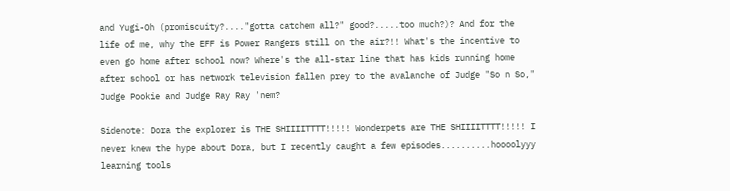and Yugi-Oh (promiscuity?...."gotta catchem all?" good?.....too much?)? And for the life of me, why the EFF is Power Rangers still on the air?!! What's the incentive to even go home after school now? Where's the all-star line that has kids running home after school or has network television fallen prey to the avalanche of Judge "So n So," Judge Pookie and Judge Ray Ray 'nem?

Sidenote: Dora the explorer is THE SHIIIITTTT!!!!! Wonderpets are THE SHIIIITTTT!!!!! I never knew the hype about Dora, but I recently caught a few episodes..........hoooolyyy learning tools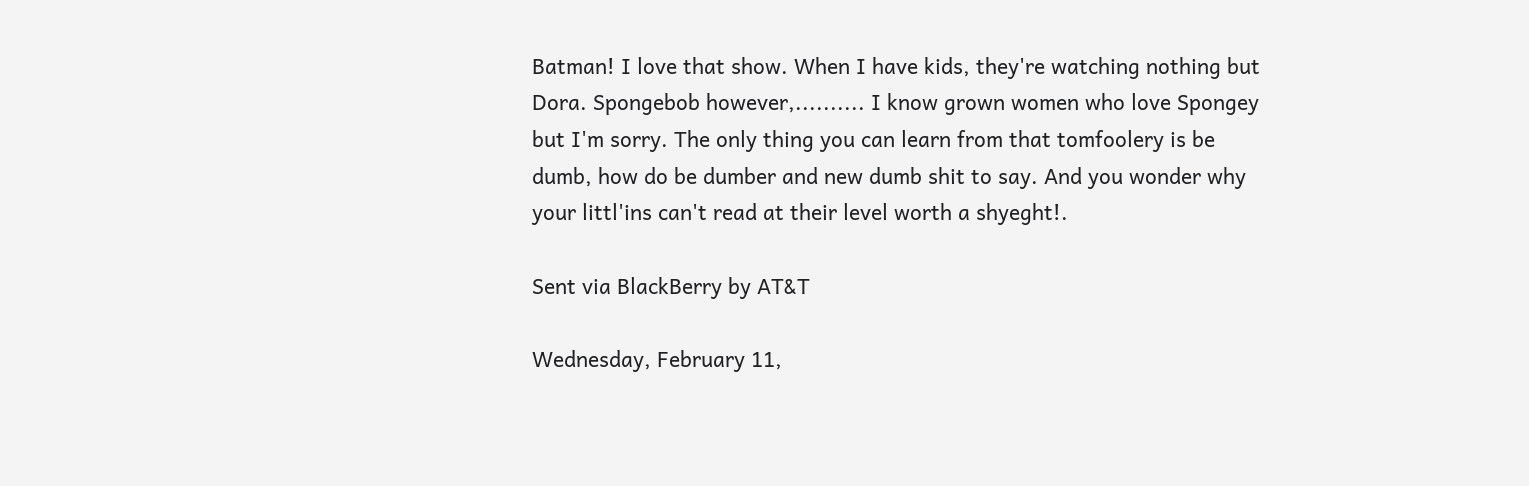Batman! I love that show. When I have kids, they're watching nothing but Dora. Spongebob however,.......... I know grown women who love Spongey but I'm sorry. The only thing you can learn from that tomfoolery is be dumb, how do be dumber and new dumb shit to say. And you wonder why your littl'ins can't read at their level worth a shyeght!.

Sent via BlackBerry by AT&T

Wednesday, February 11,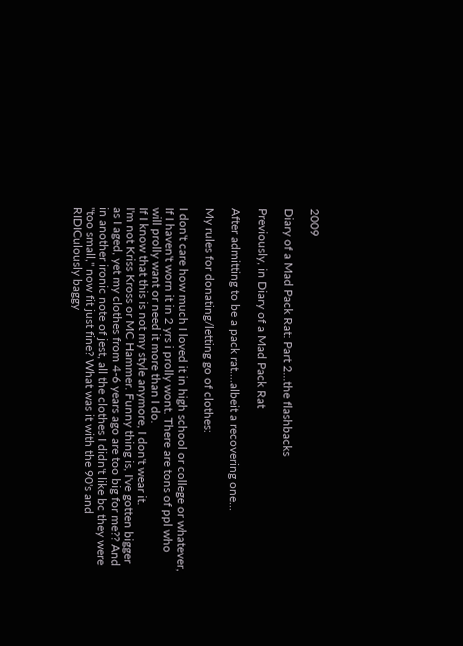2009

Diary of a Mad Pack Rat: Part 2...the flashbacks

Previously, in Diary of a Mad Pack Rat

After admitting to be a pack rat....albeit a recovering one...

My rules for donating/letting go of clothes:

I don't care how much I loved it in high school or college or whatever, If I haven't worn it in 2 yrs i prolly wont. There are tons of ppl who will prolly want or need it more than I do.
If I know that this is not my style anymore, I don't wear it.
I'm not Kriss Kross or MC Hammer. Funny thing is, I've gotten bigger as I aged, yet my clothes from 4-6 years ago are too big for me?? And in another ironic note of jest, all the clothes I didn't like bc they were "too small," now fit just fine? What was it with the 90's and RIDICulously baggy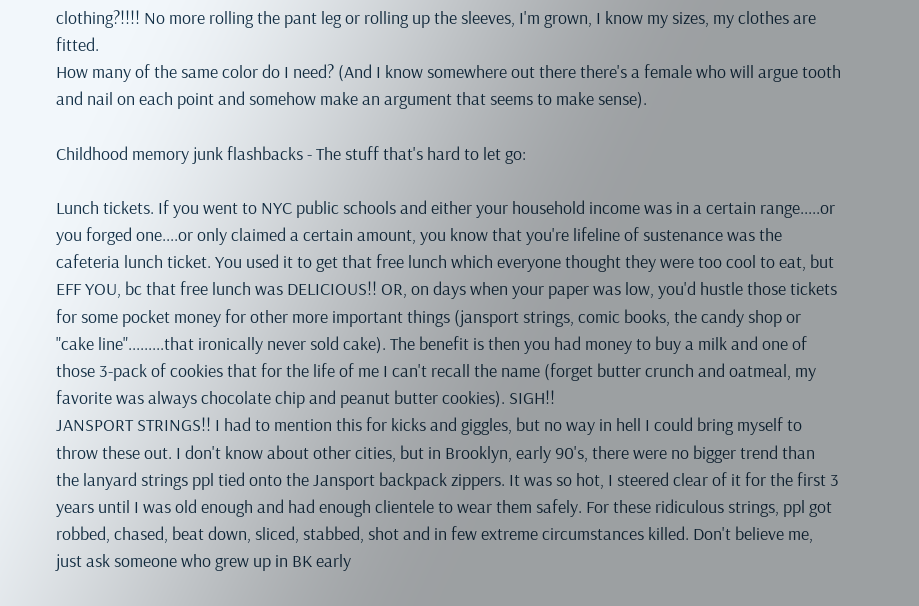clothing?!!!! No more rolling the pant leg or rolling up the sleeves, I'm grown, I know my sizes, my clothes are fitted.
How many of the same color do I need? (And I know somewhere out there there's a female who will argue tooth and nail on each point and somehow make an argument that seems to make sense).

Childhood memory junk flashbacks - The stuff that's hard to let go:

Lunch tickets. If you went to NYC public schools and either your household income was in a certain range.....or you forged one....or only claimed a certain amount, you know that you're lifeline of sustenance was the cafeteria lunch ticket. You used it to get that free lunch which everyone thought they were too cool to eat, but EFF YOU, bc that free lunch was DELICIOUS!! OR, on days when your paper was low, you'd hustle those tickets for some pocket money for other more important things (jansport strings, comic books, the candy shop or "cake line".........that ironically never sold cake). The benefit is then you had money to buy a milk and one of those 3-pack of cookies that for the life of me I can't recall the name (forget butter crunch and oatmeal, my favorite was always chocolate chip and peanut butter cookies). SIGH!!
JANSPORT STRINGS!! I had to mention this for kicks and giggles, but no way in hell I could bring myself to throw these out. I don't know about other cities, but in Brooklyn, early 90's, there were no bigger trend than the lanyard strings ppl tied onto the Jansport backpack zippers. It was so hot, I steered clear of it for the first 3 years until I was old enough and had enough clientele to wear them safely. For these ridiculous strings, ppl got robbed, chased, beat down, sliced, stabbed, shot and in few extreme circumstances killed. Don't believe me, just ask someone who grew up in BK early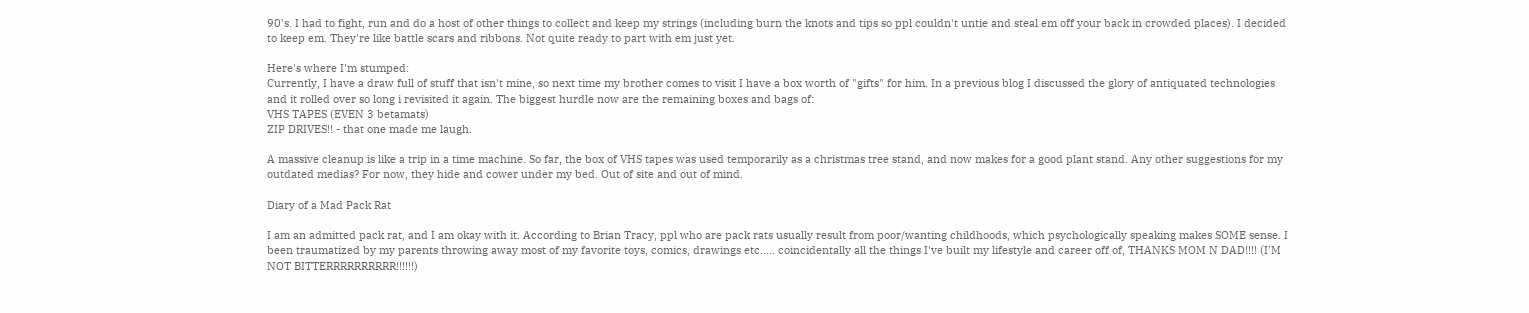90's. I had to fight, run and do a host of other things to collect and keep my strings (including burn the knots and tips so ppl couldn't untie and steal em off your back in crowded places). I decided to keep em. They're like battle scars and ribbons. Not quite ready to part with em just yet.

Here's where I'm stumped:
Currently, I have a draw full of stuff that isn't mine, so next time my brother comes to visit I have a box worth of "gifts" for him. In a previous blog I discussed the glory of antiquated technologies and it rolled over so long i revisited it again. The biggest hurdle now are the remaining boxes and bags of:
VHS TAPES (EVEN 3 betamats)
ZIP DRIVES!! - that one made me laugh.

A massive cleanup is like a trip in a time machine. So far, the box of VHS tapes was used temporarily as a christmas tree stand, and now makes for a good plant stand. Any other suggestions for my outdated medias? For now, they hide and cower under my bed. Out of site and out of mind.

Diary of a Mad Pack Rat

I am an admitted pack rat, and I am okay with it. According to Brian Tracy, ppl who are pack rats usually result from poor/wanting childhoods, which psychologically speaking makes SOME sense. I been traumatized by my parents throwing away most of my favorite toys, comics, drawings etc..... coincidentally all the things I've built my lifestyle and career off of, THANKS MOM N DAD!!!! (I'M NOT BITTERRRRRRRRRR!!!!!!)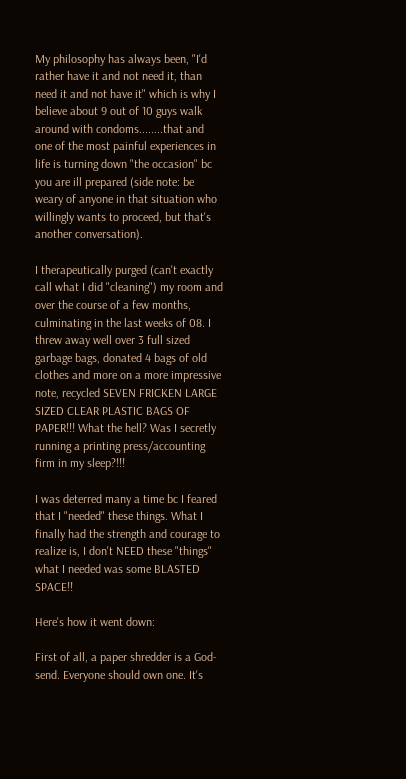My philosophy has always been, "I'd rather have it and not need it, than need it and not have it" which is why I believe about 9 out of 10 guys walk around with condoms........that and one of the most painful experiences in life is turning down "the occasion" bc you are ill prepared (side note: be weary of anyone in that situation who willingly wants to proceed, but that's another conversation).

I therapeutically purged (can't exactly call what I did "cleaning") my room and over the course of a few months, culminating in the last weeks of 08. I threw away well over 3 full sized garbage bags, donated 4 bags of old clothes and more on a more impressive note, recycled SEVEN FRICKEN LARGE SIZED CLEAR PLASTIC BAGS OF PAPER!!! What the hell? Was I secretly running a printing press/accounting firm in my sleep?!!!

I was deterred many a time bc I feared that I "needed" these things. What I finally had the strength and courage to realize is, I don't NEED these "things" what I needed was some BLASTED SPACE!!

Here's how it went down:

First of all, a paper shredder is a God-send. Everyone should own one. It's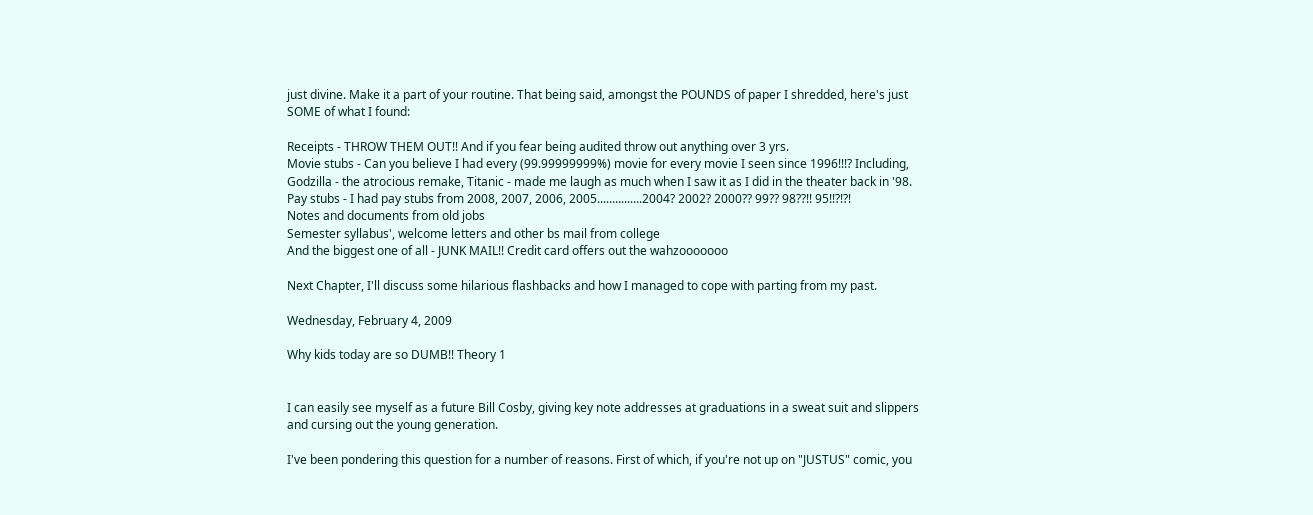just divine. Make it a part of your routine. That being said, amongst the POUNDS of paper I shredded, here's just SOME of what I found:

Receipts - THROW THEM OUT!! And if you fear being audited throw out anything over 3 yrs.
Movie stubs - Can you believe I had every (99.99999999%) movie for every movie I seen since 1996!!!? Including, Godzilla - the atrocious remake, Titanic - made me laugh as much when I saw it as I did in the theater back in '98.
Pay stubs - I had pay stubs from 2008, 2007, 2006, 2005...............2004? 2002? 2000?? 99?? 98??!! 95!!?!?!
Notes and documents from old jobs
Semester syllabus', welcome letters and other bs mail from college
And the biggest one of all - JUNK MAIL!! Credit card offers out the wahzooooooo

Next Chapter, I'll discuss some hilarious flashbacks and how I managed to cope with parting from my past.

Wednesday, February 4, 2009

Why kids today are so DUMB!! Theory 1


I can easily see myself as a future Bill Cosby, giving key note addresses at graduations in a sweat suit and slippers and cursing out the young generation.

I've been pondering this question for a number of reasons. First of which, if you're not up on "JUSTUS" comic, you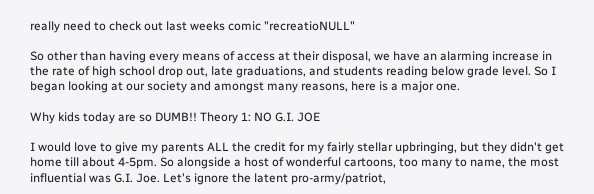really need to check out last weeks comic "recreatioNULL"

So other than having every means of access at their disposal, we have an alarming increase in the rate of high school drop out, late graduations, and students reading below grade level. So I began looking at our society and amongst many reasons, here is a major one.

Why kids today are so DUMB!! Theory 1: NO G.I. JOE

I would love to give my parents ALL the credit for my fairly stellar upbringing, but they didn't get home till about 4-5pm. So alongside a host of wonderful cartoons, too many to name, the most influential was G.I. Joe. Let's ignore the latent pro-army/patriot,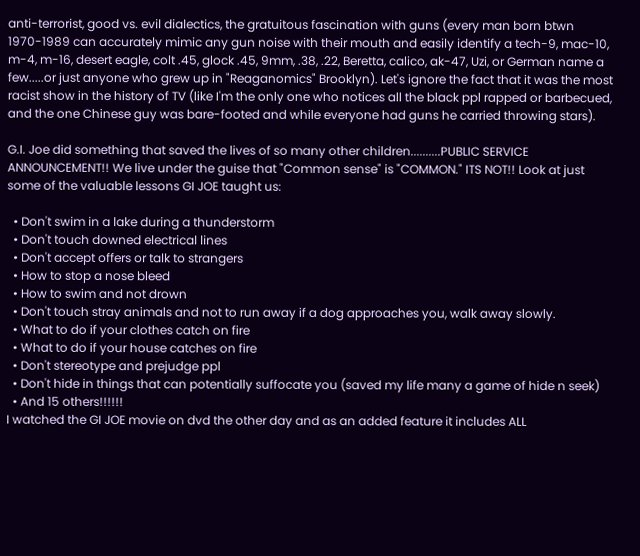anti-terrorist, good vs. evil dialectics, the gratuitous fascination with guns (every man born btwn 1970-1989 can accurately mimic any gun noise with their mouth and easily identify a tech-9, mac-10, m-4, m-16, desert eagle, colt .45, glock .45, 9mm, .38, .22, Beretta, calico, ak-47, Uzi, or German name a few.....or just anyone who grew up in "Reaganomics" Brooklyn). Let's ignore the fact that it was the most racist show in the history of TV (like I'm the only one who notices all the black ppl rapped or barbecued, and the one Chinese guy was bare-footed and while everyone had guns he carried throwing stars).

G.I. Joe did something that saved the lives of so many other children..........PUBLIC SERVICE ANNOUNCEMENT!! We live under the guise that "Common sense" is "COMMON." ITS NOT!! Look at just some of the valuable lessons GI JOE taught us:

  • Don't swim in a lake during a thunderstorm
  • Don't touch downed electrical lines
  • Don't accept offers or talk to strangers
  • How to stop a nose bleed
  • How to swim and not drown
  • Don't touch stray animals and not to run away if a dog approaches you, walk away slowly.
  • What to do if your clothes catch on fire
  • What to do if your house catches on fire
  • Don't stereotype and prejudge ppl
  • Don't hide in things that can potentially suffocate you (saved my life many a game of hide n seek)
  • And 15 others!!!!!!
I watched the GI JOE movie on dvd the other day and as an added feature it includes ALL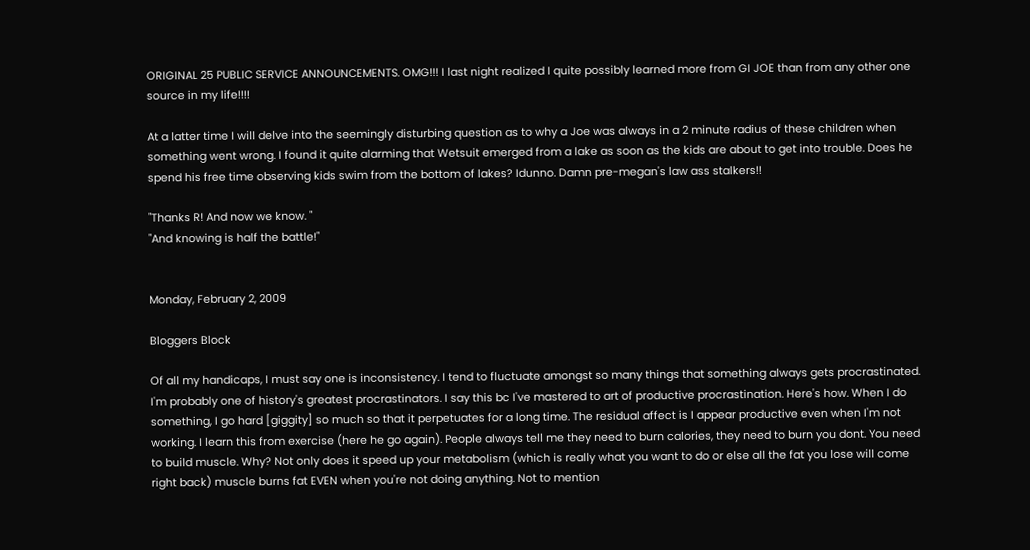ORIGINAL 25 PUBLIC SERVICE ANNOUNCEMENTS. OMG!!! I last night realized I quite possibly learned more from GI JOE than from any other one source in my life!!!!

At a latter time I will delve into the seemingly disturbing question as to why a Joe was always in a 2 minute radius of these children when something went wrong. I found it quite alarming that Wetsuit emerged from a lake as soon as the kids are about to get into trouble. Does he spend his free time observing kids swim from the bottom of lakes? Idunno. Damn pre-megan's law ass stalkers!!

"Thanks R! And now we know. "
"And knowing is half the battle!"


Monday, February 2, 2009

Bloggers Block

Of all my handicaps, I must say one is inconsistency. I tend to fluctuate amongst so many things that something always gets procrastinated. I'm probably one of history's greatest procrastinators. I say this bc I've mastered to art of productive procrastination. Here's how. When I do something, I go hard [giggity] so much so that it perpetuates for a long time. The residual affect is I appear productive even when I'm not working. I learn this from exercise (here he go again). People always tell me they need to burn calories, they need to burn you dont. You need to build muscle. Why? Not only does it speed up your metabolism (which is really what you want to do or else all the fat you lose will come right back) muscle burns fat EVEN when you're not doing anything. Not to mention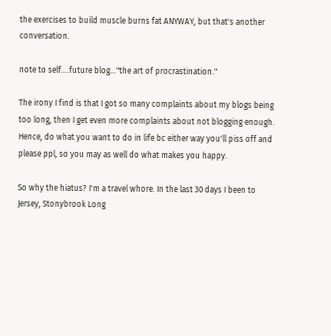the exercises to build muscle burns fat ANYWAY, but that's another conversation.

note to self....future blog..."the art of procrastination."

The irony I find is that I got so many complaints about my blogs being too long, then I get even more complaints about not blogging enough. Hence, do what you want to do in life bc either way you'll piss off and please ppl, so you may as well do what makes you happy.

So why the hiatus? I'm a travel whore. In the last 30 days I been to Jersey, Stonybrook Long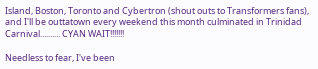Island, Boston, Toronto and Cybertron (shout outs to Transformers fans), and I'll be outtatown every weekend this month culminated in Trinidad Carnival.......... CYAN WAIT!!!!!!!

Needless to fear, I've been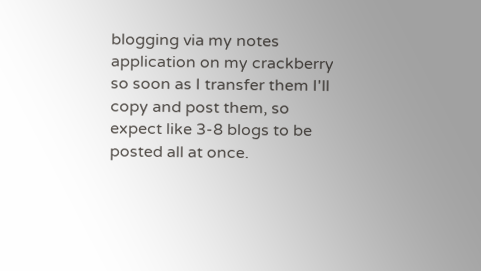blogging via my notes application on my crackberry so soon as I transfer them I'll copy and post them, so expect like 3-8 blogs to be posted all at once.